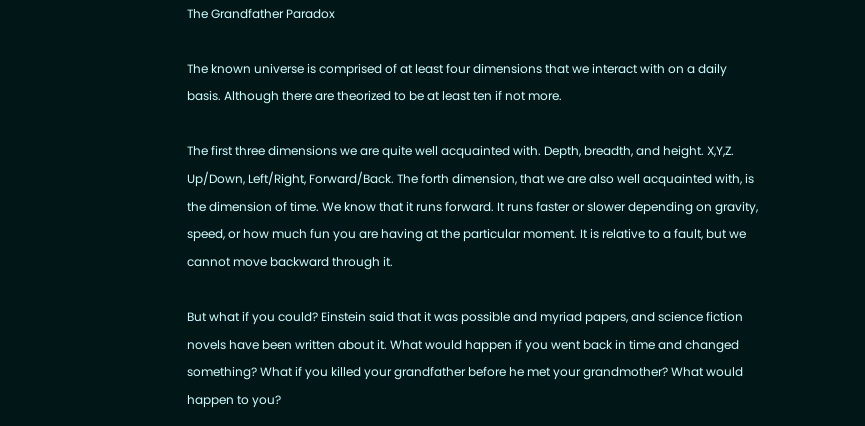The Grandfather Paradox

The known universe is comprised of at least four dimensions that we interact with on a daily basis. Although there are theorized to be at least ten if not more.

The first three dimensions we are quite well acquainted with. Depth, breadth, and height. X,Y,Z. Up/Down, Left/Right, Forward/Back. The forth dimension, that we are also well acquainted with, is the dimension of time. We know that it runs forward. It runs faster or slower depending on gravity, speed, or how much fun you are having at the particular moment. It is relative to a fault, but we cannot move backward through it.

But what if you could? Einstein said that it was possible and myriad papers, and science fiction novels have been written about it. What would happen if you went back in time and changed something? What if you killed your grandfather before he met your grandmother? What would happen to you?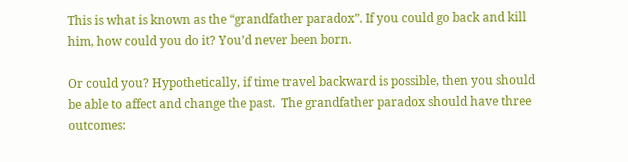This is what is known as the “grandfather paradox”. If you could go back and kill him, how could you do it? You’d never been born.

Or could you? Hypothetically, if time travel backward is possible, then you should be able to affect and change the past.  The grandfather paradox should have three outcomes: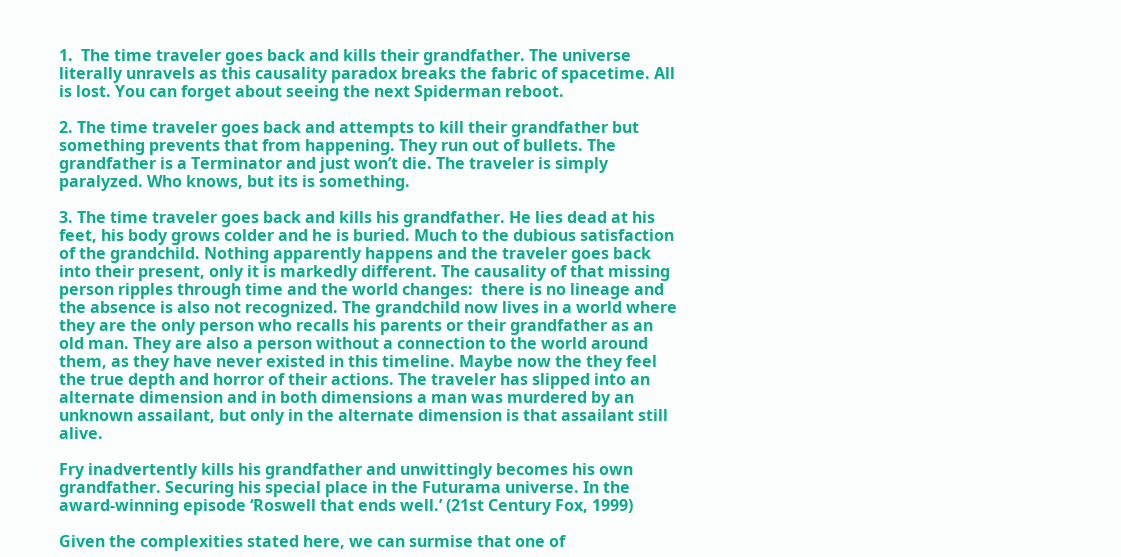1.  The time traveler goes back and kills their grandfather. The universe literally unravels as this causality paradox breaks the fabric of spacetime. All is lost. You can forget about seeing the next Spiderman reboot.

2. The time traveler goes back and attempts to kill their grandfather but something prevents that from happening. They run out of bullets. The grandfather is a Terminator and just won’t die. The traveler is simply paralyzed. Who knows, but its is something.

3. The time traveler goes back and kills his grandfather. He lies dead at his feet, his body grows colder and he is buried. Much to the dubious satisfaction of the grandchild. Nothing apparently happens and the traveler goes back into their present, only it is markedly different. The causality of that missing person ripples through time and the world changes:  there is no lineage and the absence is also not recognized. The grandchild now lives in a world where they are the only person who recalls his parents or their grandfather as an old man. They are also a person without a connection to the world around them, as they have never existed in this timeline. Maybe now the they feel the true depth and horror of their actions. The traveler has slipped into an alternate dimension and in both dimensions a man was murdered by an unknown assailant, but only in the alternate dimension is that assailant still alive.

Fry inadvertently kills his grandfather and unwittingly becomes his own grandfather. Securing his special place in the Futurama universe. In the award-winning episode ‘Roswell that ends well.’ (21st Century Fox, 1999)

Given the complexities stated here, we can surmise that one of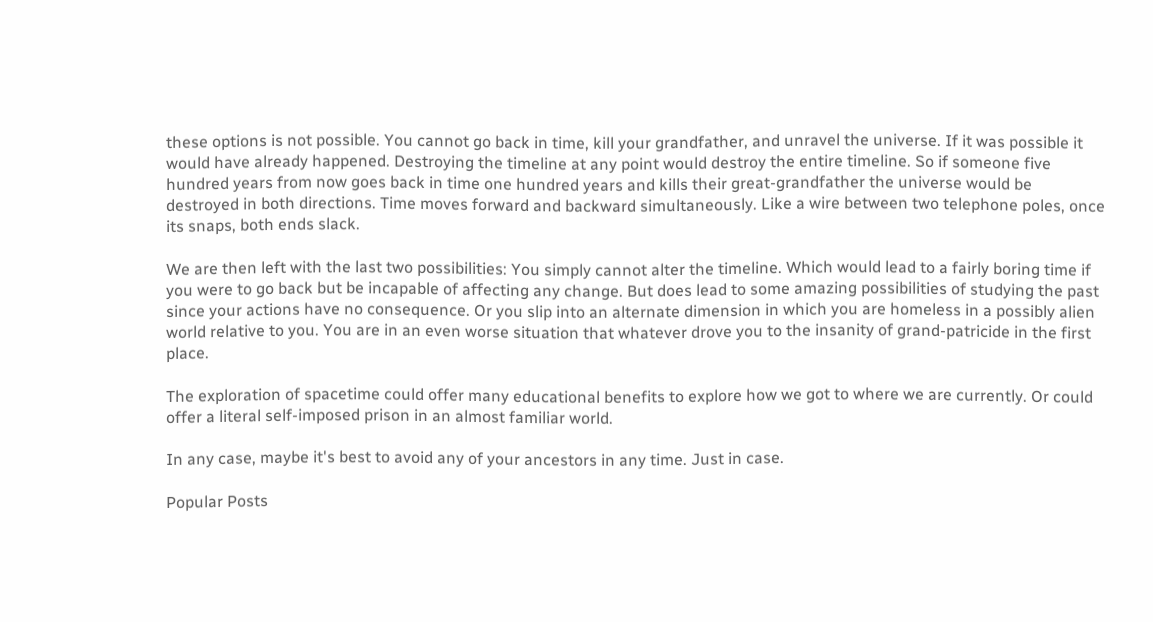these options is not possible. You cannot go back in time, kill your grandfather, and unravel the universe. If it was possible it would have already happened. Destroying the timeline at any point would destroy the entire timeline. So if someone five hundred years from now goes back in time one hundred years and kills their great-grandfather the universe would be destroyed in both directions. Time moves forward and backward simultaneously. Like a wire between two telephone poles, once its snaps, both ends slack.

We are then left with the last two possibilities: You simply cannot alter the timeline. Which would lead to a fairly boring time if you were to go back but be incapable of affecting any change. But does lead to some amazing possibilities of studying the past since your actions have no consequence. Or you slip into an alternate dimension in which you are homeless in a possibly alien world relative to you. You are in an even worse situation that whatever drove you to the insanity of grand-patricide in the first place.

The exploration of spacetime could offer many educational benefits to explore how we got to where we are currently. Or could offer a literal self-imposed prison in an almost familiar world.

In any case, maybe it's best to avoid any of your ancestors in any time. Just in case.

Popular Posts